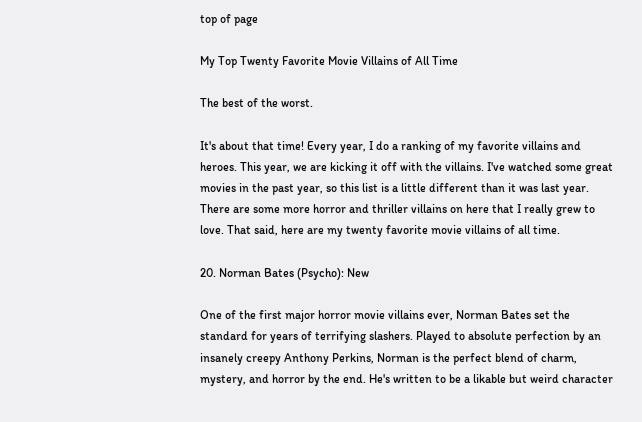top of page

My Top Twenty Favorite Movie Villains of All Time

The best of the worst.

It's about that time! Every year, I do a ranking of my favorite villains and heroes. This year, we are kicking it off with the villains. I've watched some great movies in the past year, so this list is a little different than it was last year. There are some more horror and thriller villains on here that I really grew to love. That said, here are my twenty favorite movie villains of all time.

20. Norman Bates (Psycho): New

One of the first major horror movie villains ever, Norman Bates set the standard for years of terrifying slashers. Played to absolute perfection by an insanely creepy Anthony Perkins, Norman is the perfect blend of charm, mystery, and horror by the end. He's written to be a likable but weird character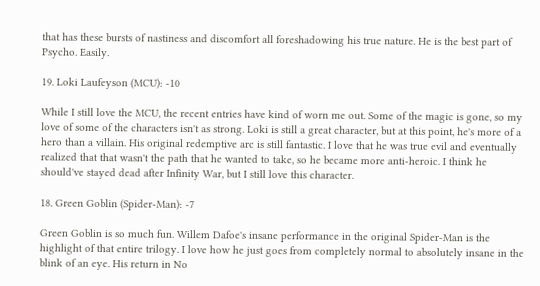that has these bursts of nastiness and discomfort all foreshadowing his true nature. He is the best part of Psycho. Easily.

19. Loki Laufeyson (MCU): -10

While I still love the MCU, the recent entries have kind of worn me out. Some of the magic is gone, so my love of some of the characters isn't as strong. Loki is still a great character, but at this point, he's more of a hero than a villain. His original redemptive arc is still fantastic. I love that he was true evil and eventually realized that that wasn't the path that he wanted to take, so he became more anti-heroic. I think he should've stayed dead after Infinity War, but I still love this character.

18. Green Goblin (Spider-Man): -7

Green Goblin is so much fun. Willem Dafoe's insane performance in the original Spider-Man is the highlight of that entire trilogy. I love how he just goes from completely normal to absolutely insane in the blink of an eye. His return in No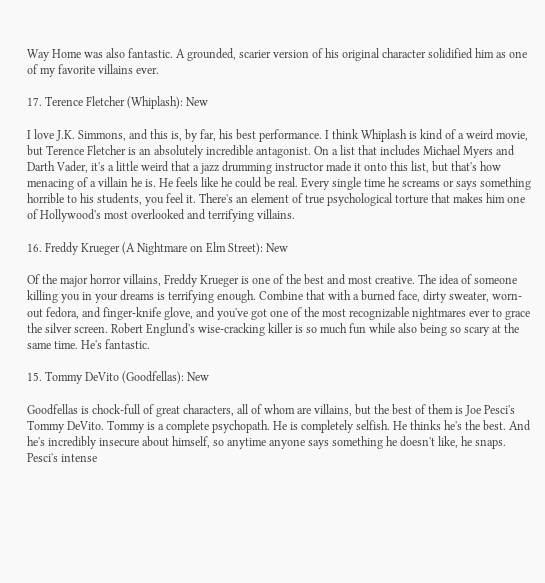Way Home was also fantastic. A grounded, scarier version of his original character solidified him as one of my favorite villains ever.

17. Terence Fletcher (Whiplash): New

I love J.K. Simmons, and this is, by far, his best performance. I think Whiplash is kind of a weird movie, but Terence Fletcher is an absolutely incredible antagonist. On a list that includes Michael Myers and Darth Vader, it's a little weird that a jazz drumming instructor made it onto this list, but that's how menacing of a villain he is. He feels like he could be real. Every single time he screams or says something horrible to his students, you feel it. There's an element of true psychological torture that makes him one of Hollywood's most overlooked and terrifying villains.

16. Freddy Krueger (A Nightmare on Elm Street): New

Of the major horror villains, Freddy Krueger is one of the best and most creative. The idea of someone killing you in your dreams is terrifying enough. Combine that with a burned face, dirty sweater, worn-out fedora, and finger-knife glove, and you've got one of the most recognizable nightmares ever to grace the silver screen. Robert Englund's wise-cracking killer is so much fun while also being so scary at the same time. He's fantastic.

15. Tommy DeVito (Goodfellas): New

Goodfellas is chock-full of great characters, all of whom are villains, but the best of them is Joe Pesci's Tommy DeVito. Tommy is a complete psychopath. He is completely selfish. He thinks he's the best. And he's incredibly insecure about himself, so anytime anyone says something he doesn't like, he snaps. Pesci's intense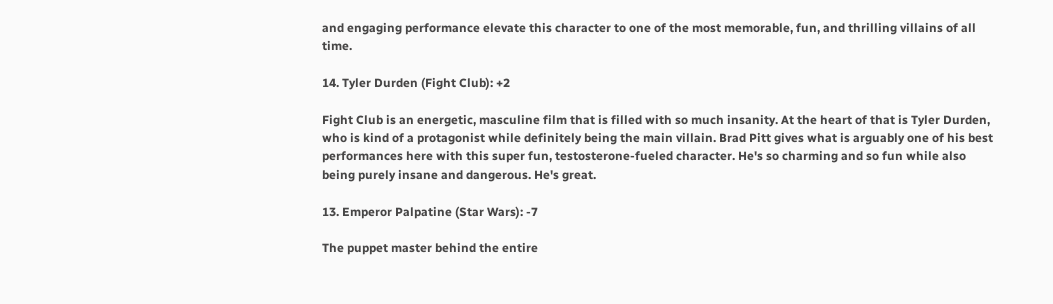and engaging performance elevate this character to one of the most memorable, fun, and thrilling villains of all time.

14. Tyler Durden (Fight Club): +2

Fight Club is an energetic, masculine film that is filled with so much insanity. At the heart of that is Tyler Durden, who is kind of a protagonist while definitely being the main villain. Brad Pitt gives what is arguably one of his best performances here with this super fun, testosterone-fueled character. He's so charming and so fun while also being purely insane and dangerous. He's great.

13. Emperor Palpatine (Star Wars): -7

The puppet master behind the entire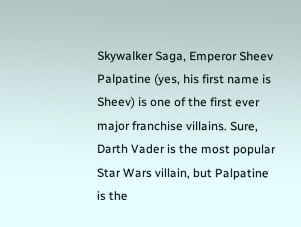Skywalker Saga, Emperor Sheev Palpatine (yes, his first name is Sheev) is one of the first ever major franchise villains. Sure, Darth Vader is the most popular Star Wars villain, but Palpatine is the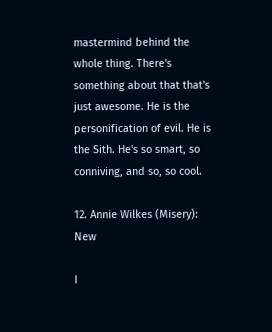mastermind behind the whole thing. There's something about that that's just awesome. He is the personification of evil. He is the Sith. He's so smart, so conniving, and so, so cool.

12. Annie Wilkes (Misery): New

I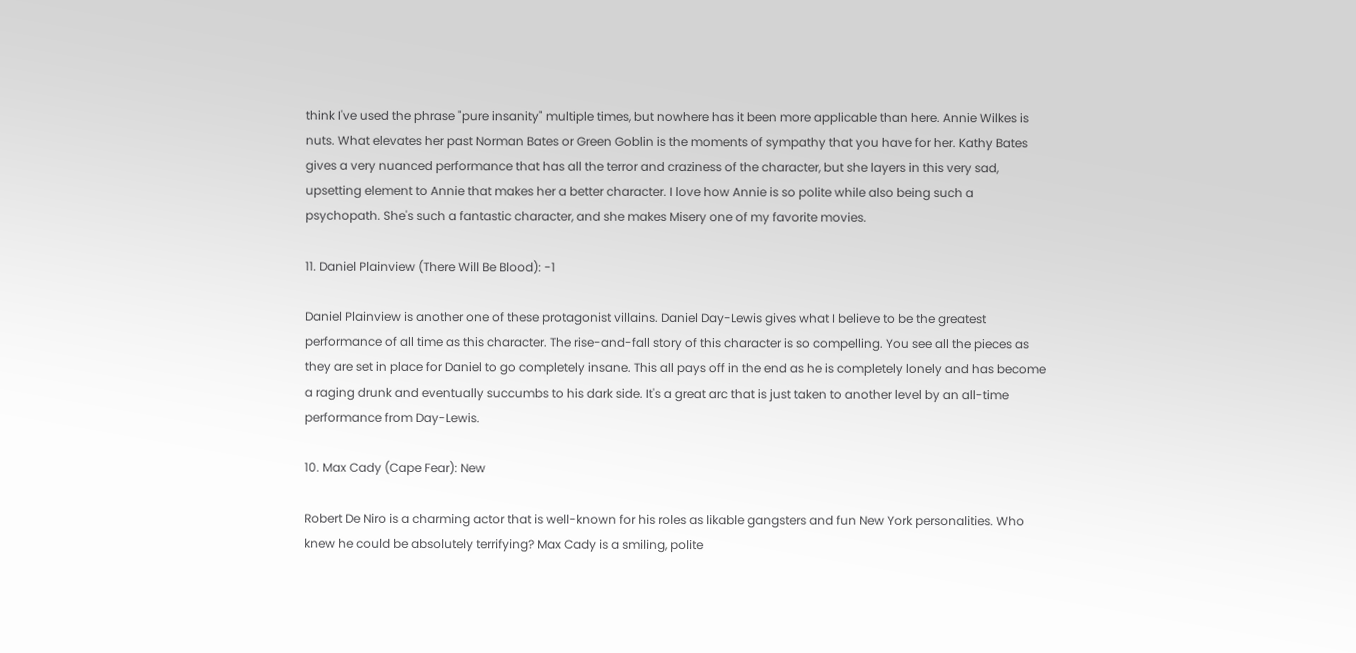think I've used the phrase "pure insanity" multiple times, but nowhere has it been more applicable than here. Annie Wilkes is nuts. What elevates her past Norman Bates or Green Goblin is the moments of sympathy that you have for her. Kathy Bates gives a very nuanced performance that has all the terror and craziness of the character, but she layers in this very sad, upsetting element to Annie that makes her a better character. I love how Annie is so polite while also being such a psychopath. She's such a fantastic character, and she makes Misery one of my favorite movies.

11. Daniel Plainview (There Will Be Blood): -1

Daniel Plainview is another one of these protagonist villains. Daniel Day-Lewis gives what I believe to be the greatest performance of all time as this character. The rise-and-fall story of this character is so compelling. You see all the pieces as they are set in place for Daniel to go completely insane. This all pays off in the end as he is completely lonely and has become a raging drunk and eventually succumbs to his dark side. It's a great arc that is just taken to another level by an all-time performance from Day-Lewis.

10. Max Cady (Cape Fear): New

Robert De Niro is a charming actor that is well-known for his roles as likable gangsters and fun New York personalities. Who knew he could be absolutely terrifying? Max Cady is a smiling, polite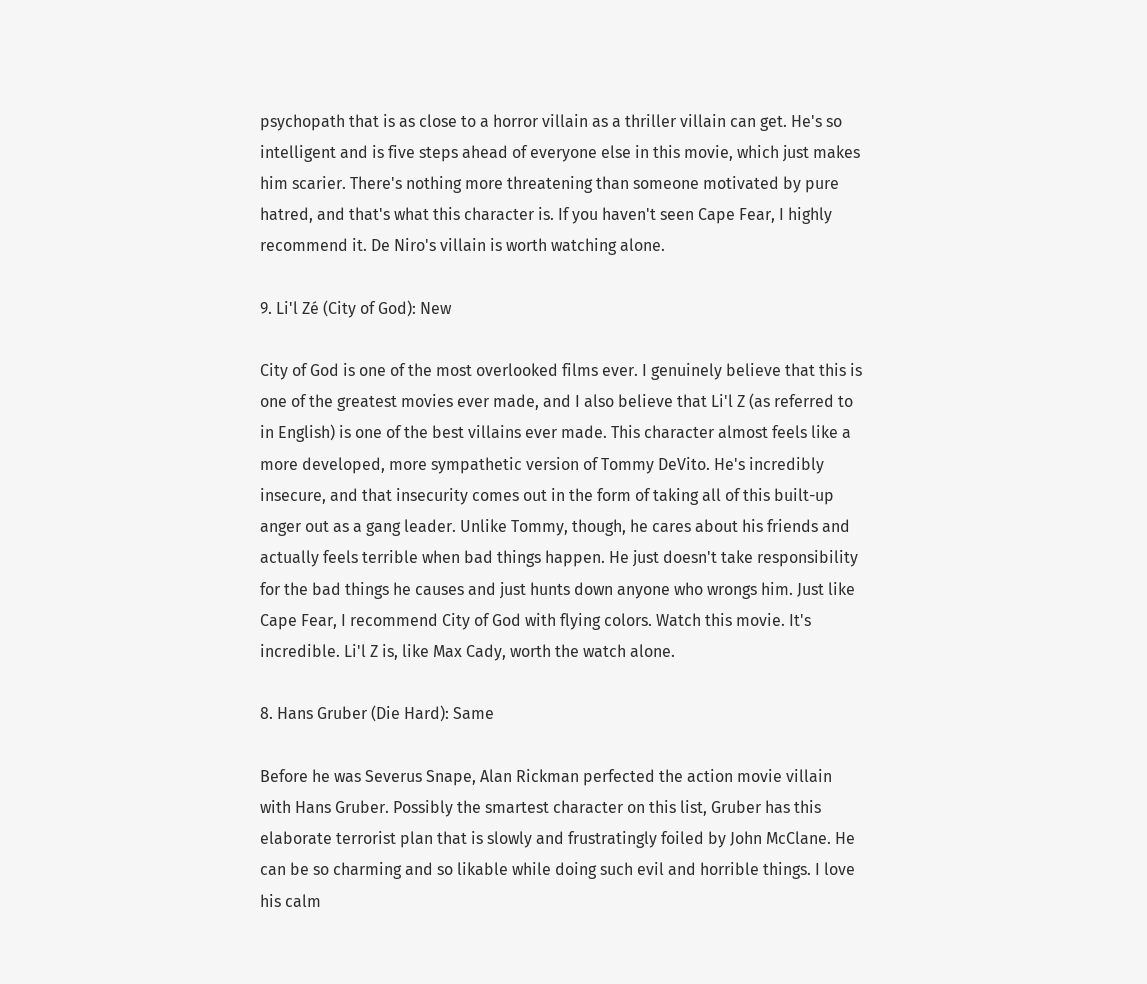psychopath that is as close to a horror villain as a thriller villain can get. He's so intelligent and is five steps ahead of everyone else in this movie, which just makes him scarier. There's nothing more threatening than someone motivated by pure hatred, and that's what this character is. If you haven't seen Cape Fear, I highly recommend it. De Niro's villain is worth watching alone.

9. Li'l Zé (City of God): New

City of God is one of the most overlooked films ever. I genuinely believe that this is one of the greatest movies ever made, and I also believe that Li'l Z (as referred to in English) is one of the best villains ever made. This character almost feels like a more developed, more sympathetic version of Tommy DeVito. He's incredibly insecure, and that insecurity comes out in the form of taking all of this built-up anger out as a gang leader. Unlike Tommy, though, he cares about his friends and actually feels terrible when bad things happen. He just doesn't take responsibility for the bad things he causes and just hunts down anyone who wrongs him. Just like Cape Fear, I recommend City of God with flying colors. Watch this movie. It's incredible. Li'l Z is, like Max Cady, worth the watch alone.

8. Hans Gruber (Die Hard): Same

Before he was Severus Snape, Alan Rickman perfected the action movie villain with Hans Gruber. Possibly the smartest character on this list, Gruber has this elaborate terrorist plan that is slowly and frustratingly foiled by John McClane. He can be so charming and so likable while doing such evil and horrible things. I love his calm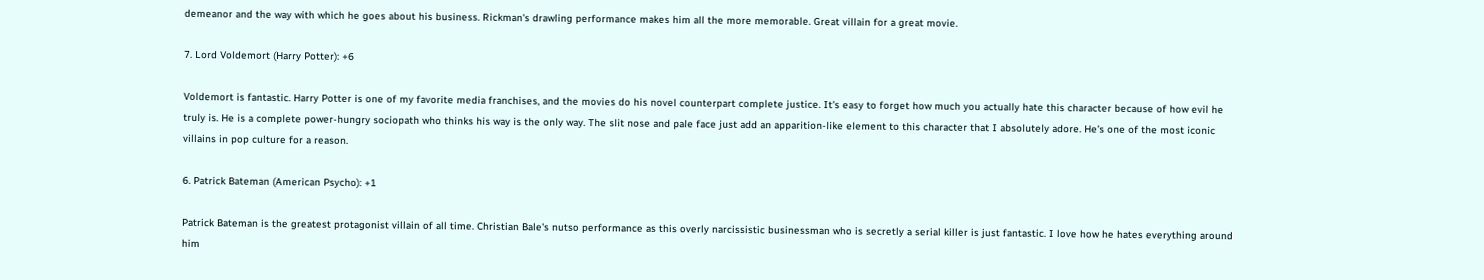demeanor and the way with which he goes about his business. Rickman's drawling performance makes him all the more memorable. Great villain for a great movie.

7. Lord Voldemort (Harry Potter): +6

Voldemort is fantastic. Harry Potter is one of my favorite media franchises, and the movies do his novel counterpart complete justice. It's easy to forget how much you actually hate this character because of how evil he truly is. He is a complete power-hungry sociopath who thinks his way is the only way. The slit nose and pale face just add an apparition-like element to this character that I absolutely adore. He's one of the most iconic villains in pop culture for a reason.

6. Patrick Bateman (American Psycho): +1

Patrick Bateman is the greatest protagonist villain of all time. Christian Bale's nutso performance as this overly narcissistic businessman who is secretly a serial killer is just fantastic. I love how he hates everything around him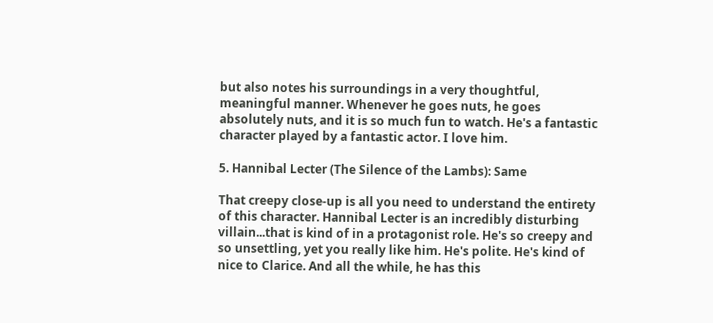but also notes his surroundings in a very thoughtful, meaningful manner. Whenever he goes nuts, he goes absolutely nuts, and it is so much fun to watch. He's a fantastic character played by a fantastic actor. I love him.

5. Hannibal Lecter (The Silence of the Lambs): Same

That creepy close-up is all you need to understand the entirety of this character. Hannibal Lecter is an incredibly disturbing villain...that is kind of in a protagonist role. He's so creepy and so unsettling, yet you really like him. He's polite. He's kind of nice to Clarice. And all the while, he has this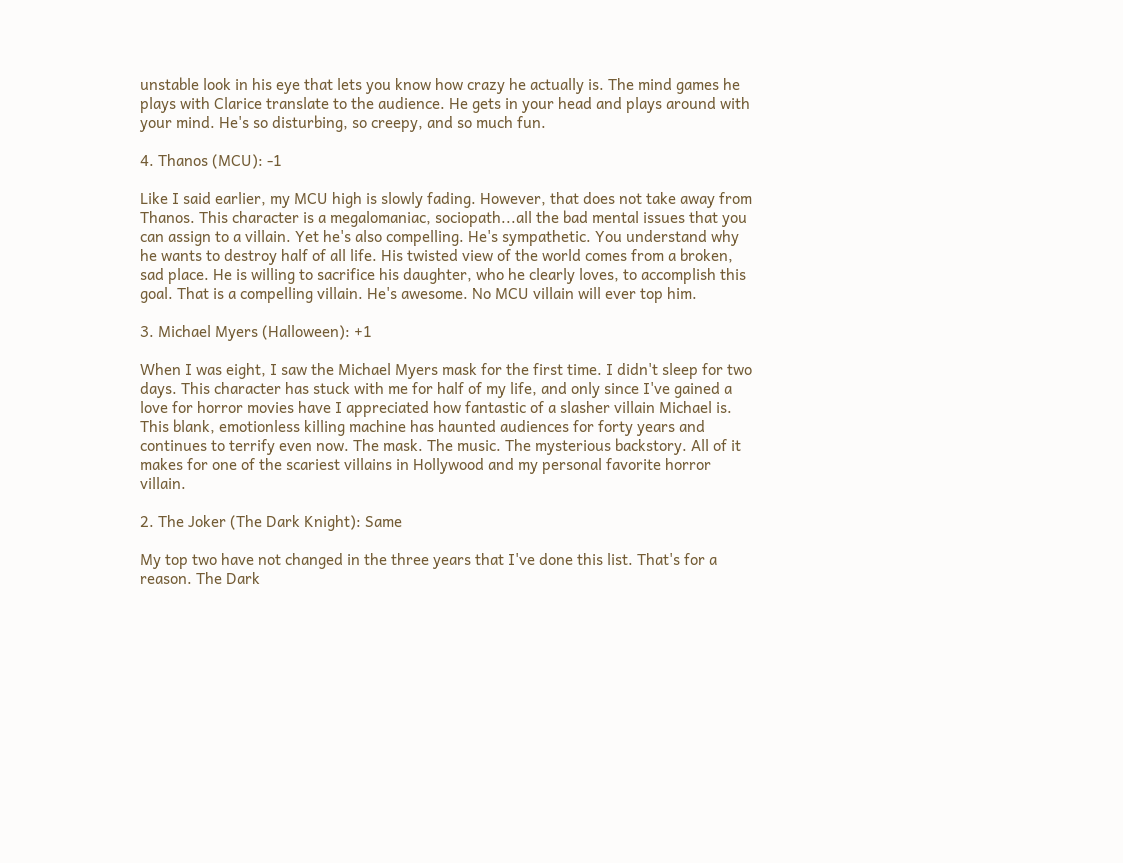unstable look in his eye that lets you know how crazy he actually is. The mind games he plays with Clarice translate to the audience. He gets in your head and plays around with your mind. He's so disturbing, so creepy, and so much fun.

4. Thanos (MCU): -1

Like I said earlier, my MCU high is slowly fading. However, that does not take away from Thanos. This character is a megalomaniac, sociopath...all the bad mental issues that you can assign to a villain. Yet he's also compelling. He's sympathetic. You understand why he wants to destroy half of all life. His twisted view of the world comes from a broken, sad place. He is willing to sacrifice his daughter, who he clearly loves, to accomplish this goal. That is a compelling villain. He's awesome. No MCU villain will ever top him.

3. Michael Myers (Halloween): +1

When I was eight, I saw the Michael Myers mask for the first time. I didn't sleep for two days. This character has stuck with me for half of my life, and only since I've gained a love for horror movies have I appreciated how fantastic of a slasher villain Michael is. This blank, emotionless killing machine has haunted audiences for forty years and continues to terrify even now. The mask. The music. The mysterious backstory. All of it makes for one of the scariest villains in Hollywood and my personal favorite horror villain.

2. The Joker (The Dark Knight): Same

My top two have not changed in the three years that I've done this list. That's for a reason. The Dark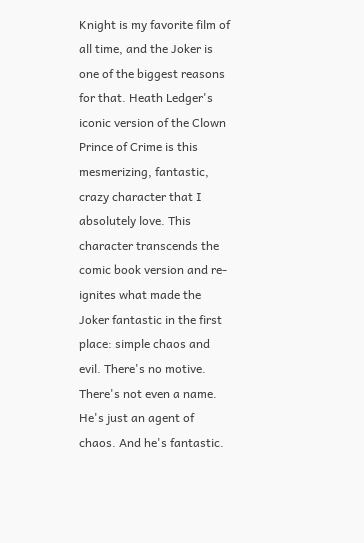Knight is my favorite film of all time, and the Joker is one of the biggest reasons for that. Heath Ledger's iconic version of the Clown Prince of Crime is this mesmerizing, fantastic, crazy character that I absolutely love. This character transcends the comic book version and re-ignites what made the Joker fantastic in the first place: simple chaos and evil. There's no motive. There's not even a name. He's just an agent of chaos. And he's fantastic.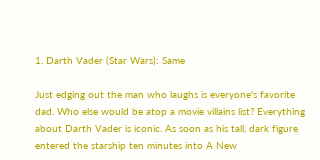1. Darth Vader (Star Wars): Same

Just edging out the man who laughs is everyone's favorite dad. Who else would be atop a movie villains list? Everything about Darth Vader is iconic. As soon as his tall, dark figure entered the starship ten minutes into A New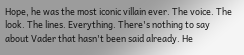Hope, he was the most iconic villain ever. The voice. The look. The lines. Everything. There's nothing to say about Vader that hasn't been said already. He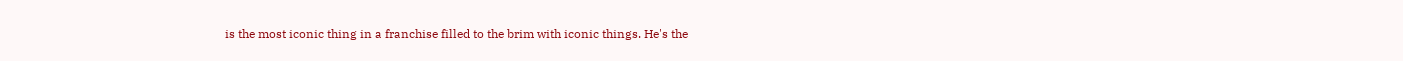is the most iconic thing in a franchise filled to the brim with iconic things. He's the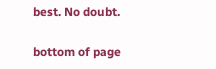best. No doubt.

bottom of page